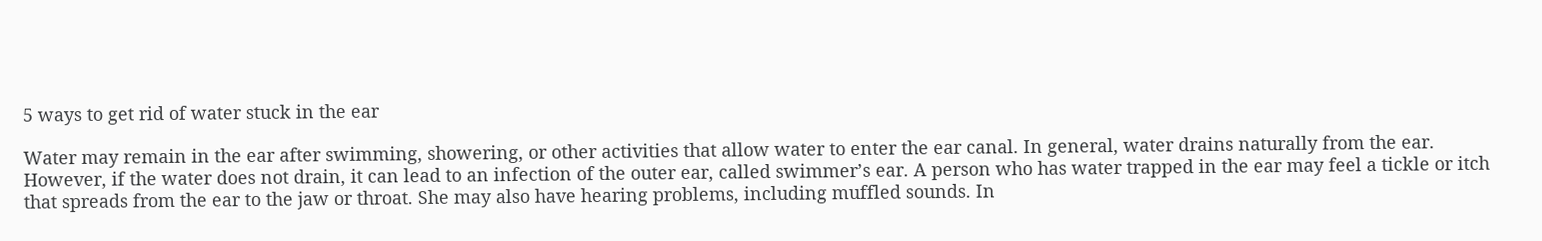5 ways to get rid of water stuck in the ear

Water may remain in the ear after swimming, showering, or other activities that allow water to enter the ear canal. In general, water drains naturally from the ear. However, if the water does not drain, it can lead to an infection of the outer ear, called swimmer’s ear. A person who has water trapped in the ear may feel a tickle or itch that spreads from the ear to the jaw or throat. She may also have hearing problems, including muffled sounds. In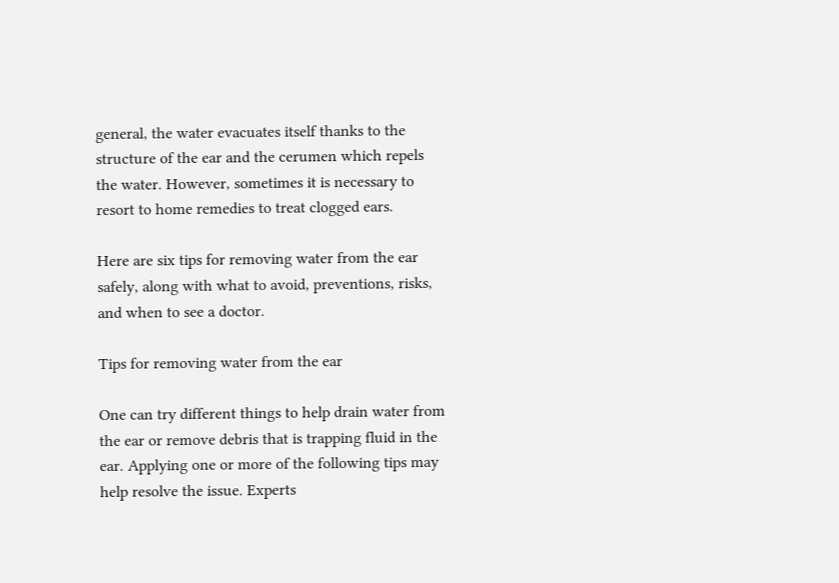general, the water evacuates itself thanks to the structure of the ear and the cerumen which repels the water. However, sometimes it is necessary to resort to home remedies to treat clogged ears.

Here are six tips for removing water from the ear safely, along with what to avoid, preventions, risks, and when to see a doctor.

Tips for removing water from the ear

One can try different things to help drain water from the ear or remove debris that is trapping fluid in the ear. Applying one or more of the following tips may help resolve the issue. Experts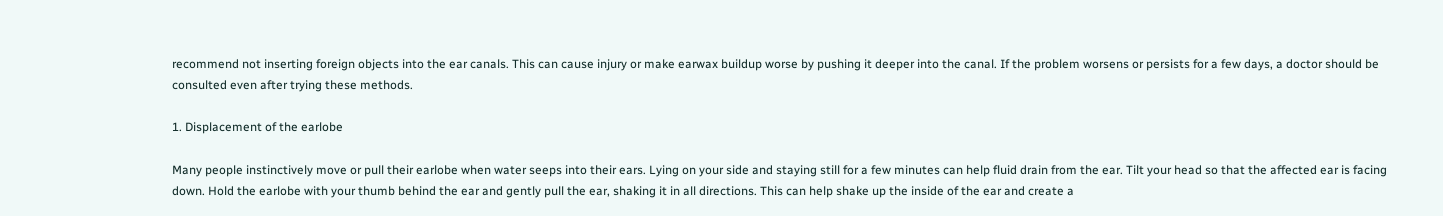recommend not inserting foreign objects into the ear canals. This can cause injury or make earwax buildup worse by pushing it deeper into the canal. If the problem worsens or persists for a few days, a doctor should be consulted even after trying these methods.

1. Displacement of the earlobe

Many people instinctively move or pull their earlobe when water seeps into their ears. Lying on your side and staying still for a few minutes can help fluid drain from the ear. Tilt your head so that the affected ear is facing down. Hold the earlobe with your thumb behind the ear and gently pull the ear, shaking it in all directions. This can help shake up the inside of the ear and create a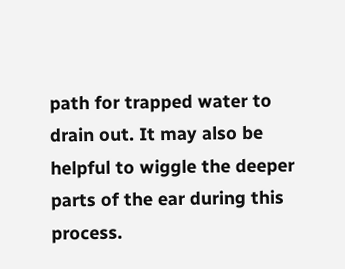path for trapped water to drain out. It may also be helpful to wiggle the deeper parts of the ear during this process.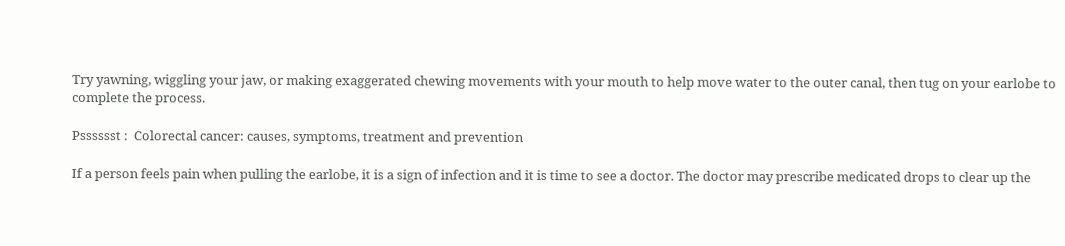Try yawning, wiggling your jaw, or making exaggerated chewing movements with your mouth to help move water to the outer canal, then tug on your earlobe to complete the process.

Psssssst :  Colorectal cancer: causes, symptoms, treatment and prevention

If a person feels pain when pulling the earlobe, it is a sign of infection and it is time to see a doctor. The doctor may prescribe medicated drops to clear up the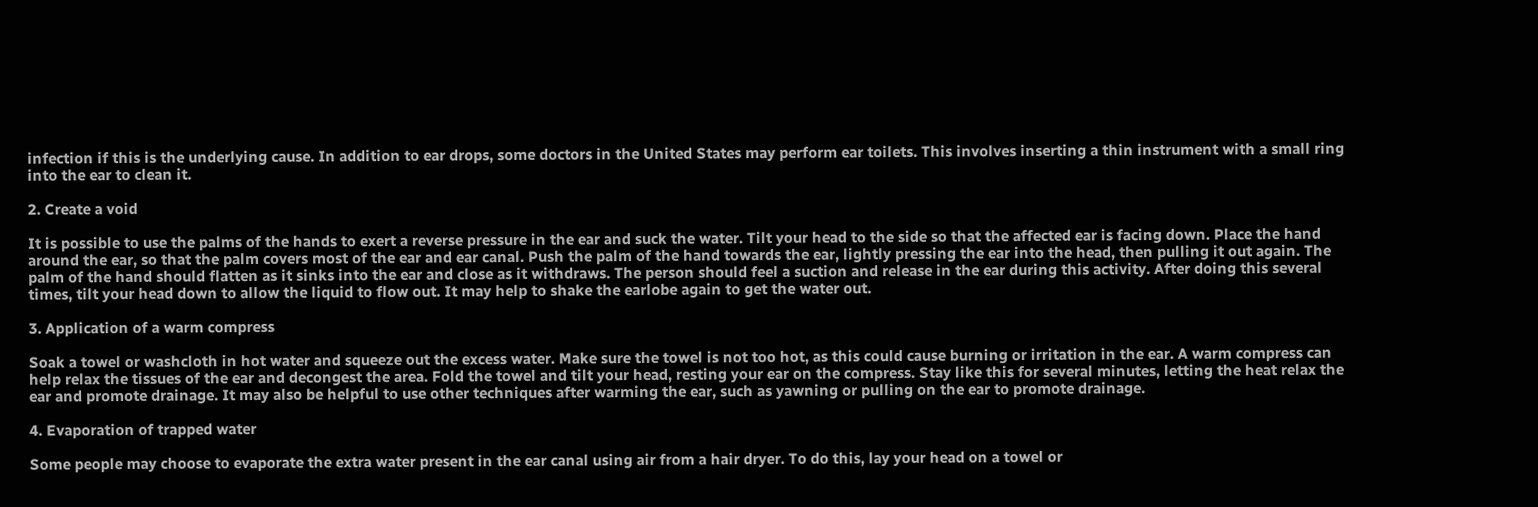infection if this is the underlying cause. In addition to ear drops, some doctors in the United States may perform ear toilets. This involves inserting a thin instrument with a small ring into the ear to clean it.

2. Create a void

It is possible to use the palms of the hands to exert a reverse pressure in the ear and suck the water. Tilt your head to the side so that the affected ear is facing down. Place the hand around the ear, so that the palm covers most of the ear and ear canal. Push the palm of the hand towards the ear, lightly pressing the ear into the head, then pulling it out again. The palm of the hand should flatten as it sinks into the ear and close as it withdraws. The person should feel a suction and release in the ear during this activity. After doing this several times, tilt your head down to allow the liquid to flow out. It may help to shake the earlobe again to get the water out.

3. Application of a warm compress

Soak a towel or washcloth in hot water and squeeze out the excess water. Make sure the towel is not too hot, as this could cause burning or irritation in the ear. A warm compress can help relax the tissues of the ear and decongest the area. Fold the towel and tilt your head, resting your ear on the compress. Stay like this for several minutes, letting the heat relax the ear and promote drainage. It may also be helpful to use other techniques after warming the ear, such as yawning or pulling on the ear to promote drainage.

4. Evaporation of trapped water

Some people may choose to evaporate the extra water present in the ear canal using air from a hair dryer. To do this, lay your head on a towel or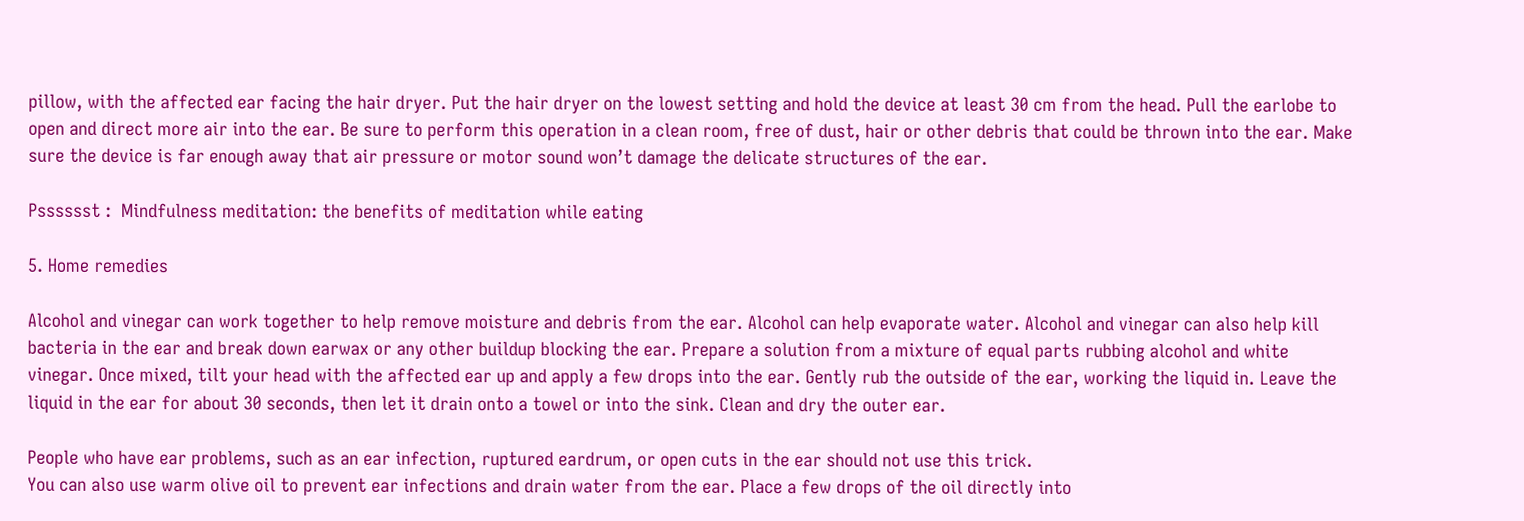pillow, with the affected ear facing the hair dryer. Put the hair dryer on the lowest setting and hold the device at least 30 cm from the head. Pull the earlobe to open and direct more air into the ear. Be sure to perform this operation in a clean room, free of dust, hair or other debris that could be thrown into the ear. Make sure the device is far enough away that air pressure or motor sound won’t damage the delicate structures of the ear.

Psssssst :  Mindfulness meditation: the benefits of meditation while eating

5. Home remedies

Alcohol and vinegar can work together to help remove moisture and debris from the ear. Alcohol can help evaporate water. Alcohol and vinegar can also help kill bacteria in the ear and break down earwax or any other buildup blocking the ear. Prepare a solution from a mixture of equal parts rubbing alcohol and white vinegar. Once mixed, tilt your head with the affected ear up and apply a few drops into the ear. Gently rub the outside of the ear, working the liquid in. Leave the liquid in the ear for about 30 seconds, then let it drain onto a towel or into the sink. Clean and dry the outer ear.

People who have ear problems, such as an ear infection, ruptured eardrum, or open cuts in the ear should not use this trick.
You can also use warm olive oil to prevent ear infections and drain water from the ear. Place a few drops of the oil directly into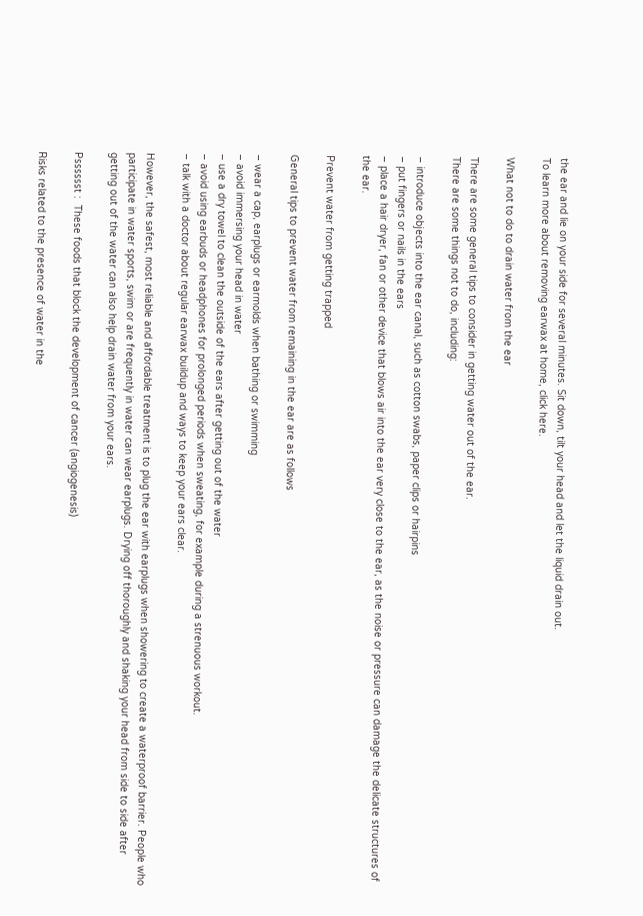the ear and lie on your side for several minutes. Sit down, tilt your head and let the liquid drain out.
To learn more about removing earwax at home, click here.

What not to do to drain water from the ear

There are some general tips to consider in getting water out of the ear.
There are some things not to do, including:

– introduce objects into the ear canal, such as cotton swabs, paper clips or hairpins
– put fingers or nails in the ears
– place a hair dryer, fan or other device that blows air into the ear very close to the ear, as the noise or pressure can damage the delicate structures of the ear.

Prevent water from getting trapped

General tips to prevent water from remaining in the ear are as follows

– wear a cap, earplugs or earmolds when bathing or swimming
– avoid immersing your head in water
– use a dry towel to clean the outside of the ears after getting out of the water
– avoid using earbuds or headphones for prolonged periods when sweating, for example during a strenuous workout.
– talk with a doctor about regular earwax buildup and ways to keep your ears clear.

However, the safest, most reliable and affordable treatment is to plug the ear with earplugs when showering to create a waterproof barrier. People who participate in water sports, swim or are frequently in water can wear earplugs. Drying off thoroughly and shaking your head from side to side after getting out of the water can also help drain water from your ears.

Psssssst :  These foods that block the development of cancer (angiogenesis)

Risks related to the presence of water in the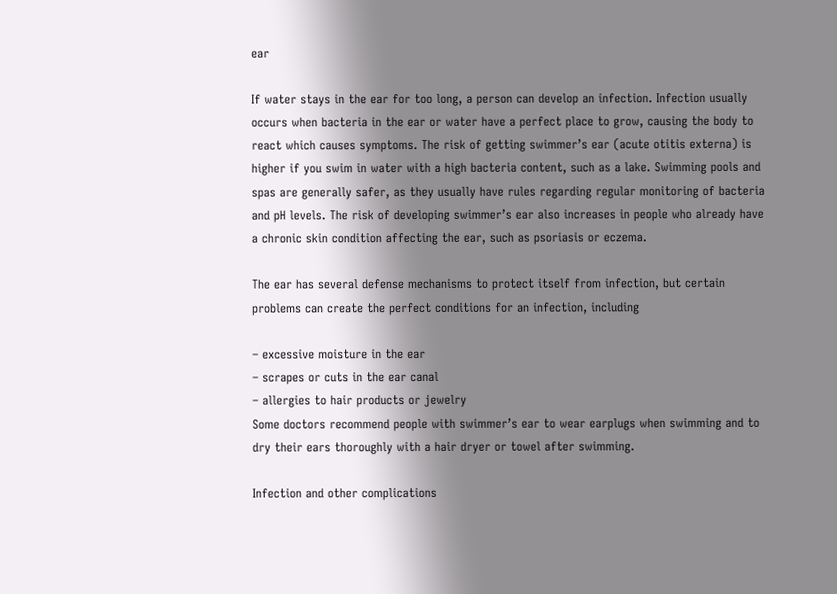ear

If water stays in the ear for too long, a person can develop an infection. Infection usually occurs when bacteria in the ear or water have a perfect place to grow, causing the body to react which causes symptoms. The risk of getting swimmer’s ear (acute otitis externa) is higher if you swim in water with a high bacteria content, such as a lake. Swimming pools and spas are generally safer, as they usually have rules regarding regular monitoring of bacteria and pH levels. The risk of developing swimmer’s ear also increases in people who already have a chronic skin condition affecting the ear, such as psoriasis or eczema.

The ear has several defense mechanisms to protect itself from infection, but certain problems can create the perfect conditions for an infection, including

– excessive moisture in the ear
– scrapes or cuts in the ear canal
– allergies to hair products or jewelry
Some doctors recommend people with swimmer’s ear to wear earplugs when swimming and to dry their ears thoroughly with a hair dryer or towel after swimming.

Infection and other complications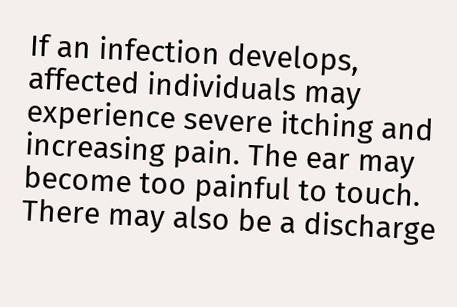If an infection develops, affected individuals may experience severe itching and increasing pain. The ear may become too painful to touch. There may also be a discharge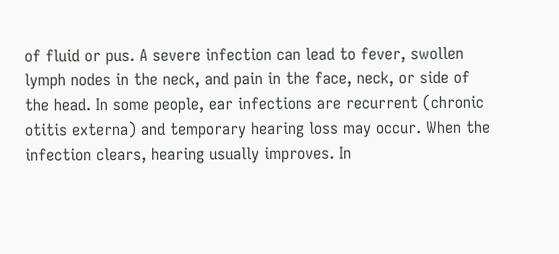of fluid or pus. A severe infection can lead to fever, swollen lymph nodes in the neck, and pain in the face, neck, or side of the head. In some people, ear infections are recurrent (chronic otitis externa) and temporary hearing loss may occur. When the infection clears, hearing usually improves. In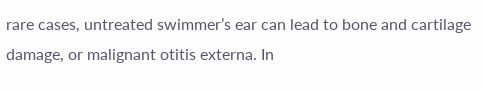rare cases, untreated swimmer’s ear can lead to bone and cartilage damage, or malignant otitis externa. In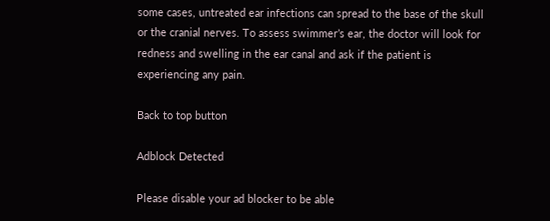some cases, untreated ear infections can spread to the base of the skull or the cranial nerves. To assess swimmer’s ear, the doctor will look for redness and swelling in the ear canal and ask if the patient is experiencing any pain.

Back to top button

Adblock Detected

Please disable your ad blocker to be able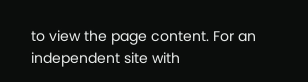to view the page content. For an independent site with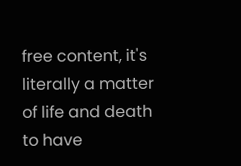free content, it's literally a matter of life and death to have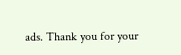ads. Thank you for your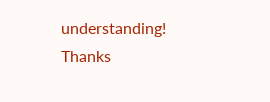understanding! Thanks